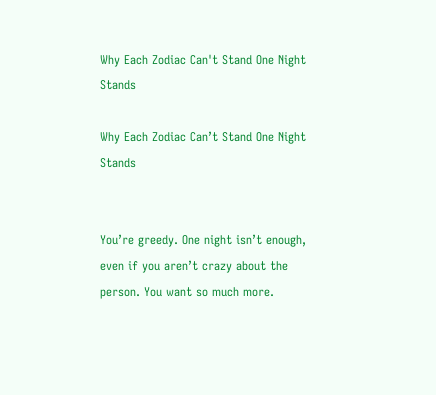Why Each Zodiac Can't Stand One Night Stands

Why Each Zodiac Can’t Stand One Night Stands


You’re greedy. One night isn’t enough, even if you aren’t crazy about the person. You want so much more.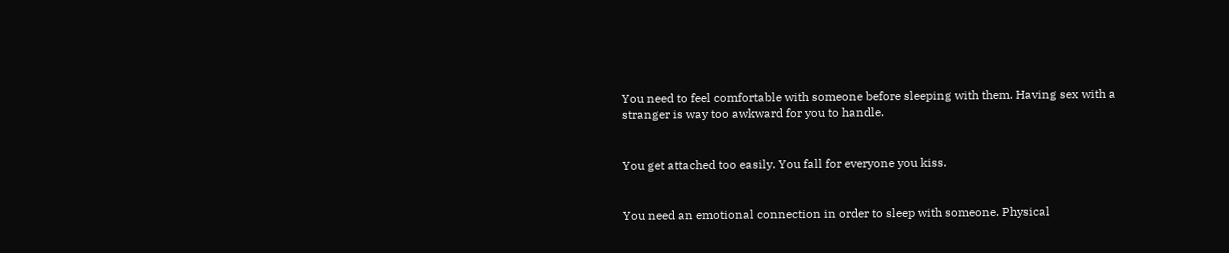You need to feel comfortable with someone before sleeping with them. Having sex with a stranger is way too awkward for you to handle.


You get attached too easily. You fall for everyone you kiss.


You need an emotional connection in order to sleep with someone. Physical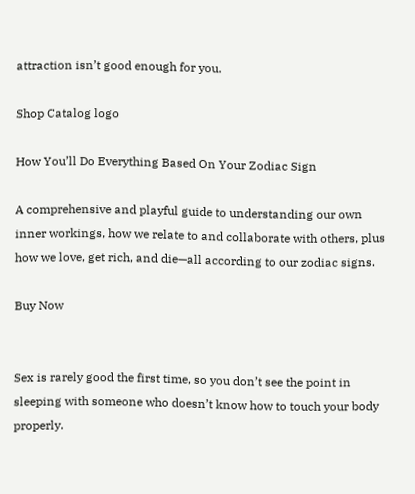attraction isn’t good enough for you.

Shop Catalog logo

How You’ll Do Everything Based On Your Zodiac Sign

A comprehensive and playful guide to understanding our own inner workings, how we relate to and collaborate with others, plus how we love, get rich, and die—all according to our zodiac signs.

Buy Now


Sex is rarely good the first time, so you don’t see the point in sleeping with someone who doesn’t know how to touch your body properly.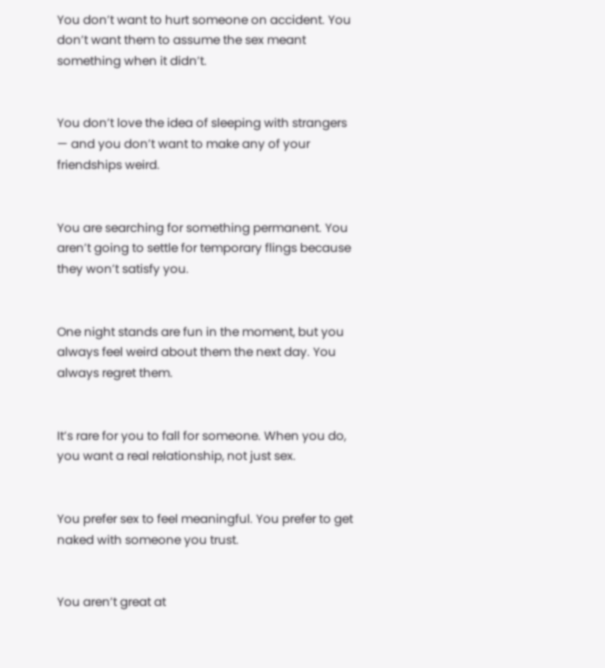You don’t want to hurt someone on accident. You don’t want them to assume the sex meant something when it didn’t.


You don’t love the idea of sleeping with strangers — and you don’t want to make any of your friendships weird.


You are searching for something permanent. You aren’t going to settle for temporary flings because they won’t satisfy you.


One night stands are fun in the moment, but you always feel weird about them the next day. You always regret them.


It’s rare for you to fall for someone. When you do, you want a real relationship, not just sex.


You prefer sex to feel meaningful. You prefer to get naked with someone you trust.


You aren’t great at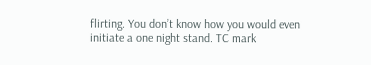flirting. You don’t know how you would even initiate a one night stand. TC mark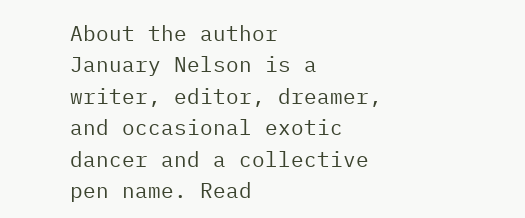About the author
January Nelson is a writer, editor, dreamer, and occasional exotic dancer and a collective pen name. Read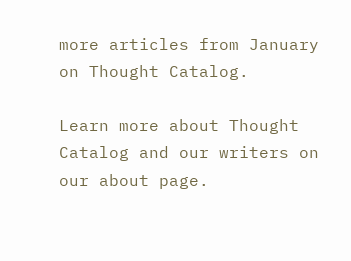more articles from January on Thought Catalog.

Learn more about Thought Catalog and our writers on our about page.